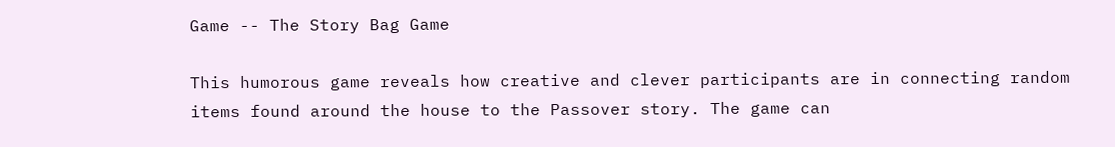Game -- The Story Bag Game

This humorous game reveals how creative and clever participants are in connecting random items found around the house to the Passover story. The game can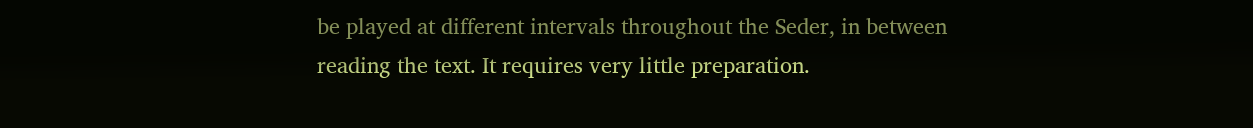be played at different intervals throughout the Seder, in between reading the text. It requires very little preparation.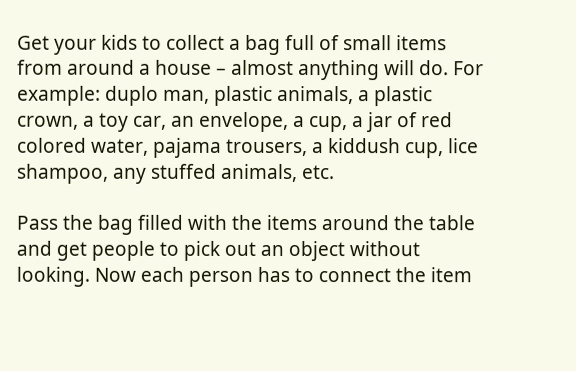Get your kids to collect a bag full of small items from around a house – almost anything will do. For example: duplo man, plastic animals, a plastic crown, a toy car, an envelope, a cup, a jar of red colored water, pajama trousers, a kiddush cup, lice shampoo, any stuffed animals, etc.

Pass the bag filled with the items around the table and get people to pick out an object without looking. Now each person has to connect the item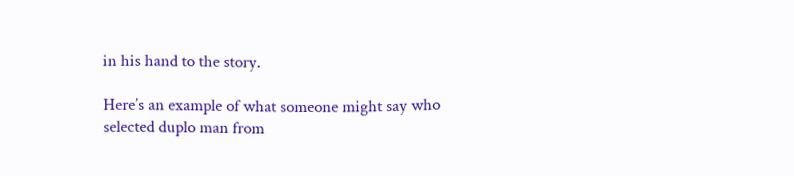in his hand to the story.

Here’s an example of what someone might say who selected duplo man from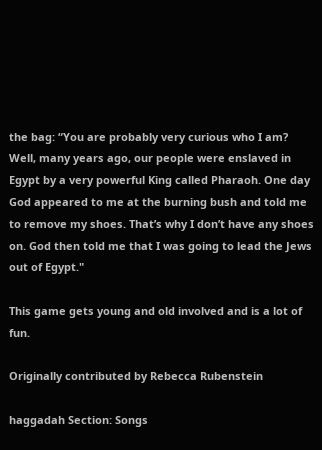the bag: “You are probably very curious who I am? Well, many years ago, our people were enslaved in Egypt by a very powerful King called Pharaoh. One day God appeared to me at the burning bush and told me to remove my shoes. That’s why I don’t have any shoes on. God then told me that I was going to lead the Jews out of Egypt."

This game gets young and old involved and is a lot of fun.

Originally contributed by Rebecca Rubenstein

haggadah Section: Songs